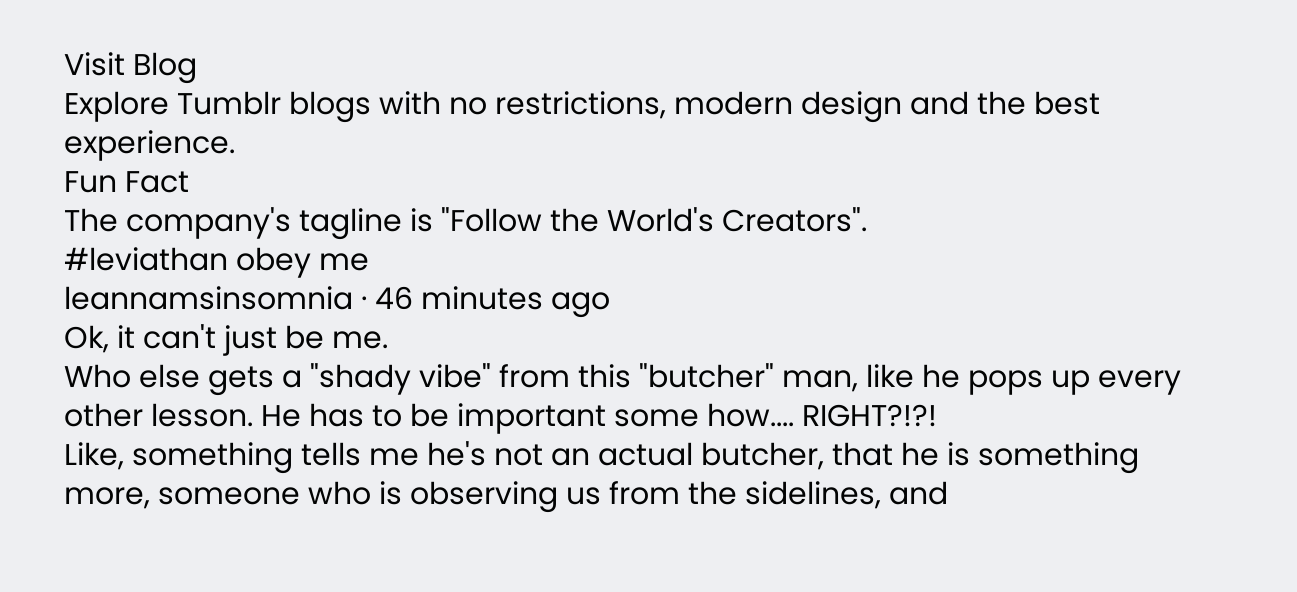Visit Blog
Explore Tumblr blogs with no restrictions, modern design and the best experience.
Fun Fact
The company's tagline is "Follow the World's Creators".
#leviathan obey me
leannamsinsomnia · 46 minutes ago
Ok, it can't just be me.
Who else gets a "shady vibe" from this "butcher" man, like he pops up every other lesson. He has to be important some how.... RIGHT?!?!
Like, something tells me he's not an actual butcher, that he is something more, someone who is observing us from the sidelines, and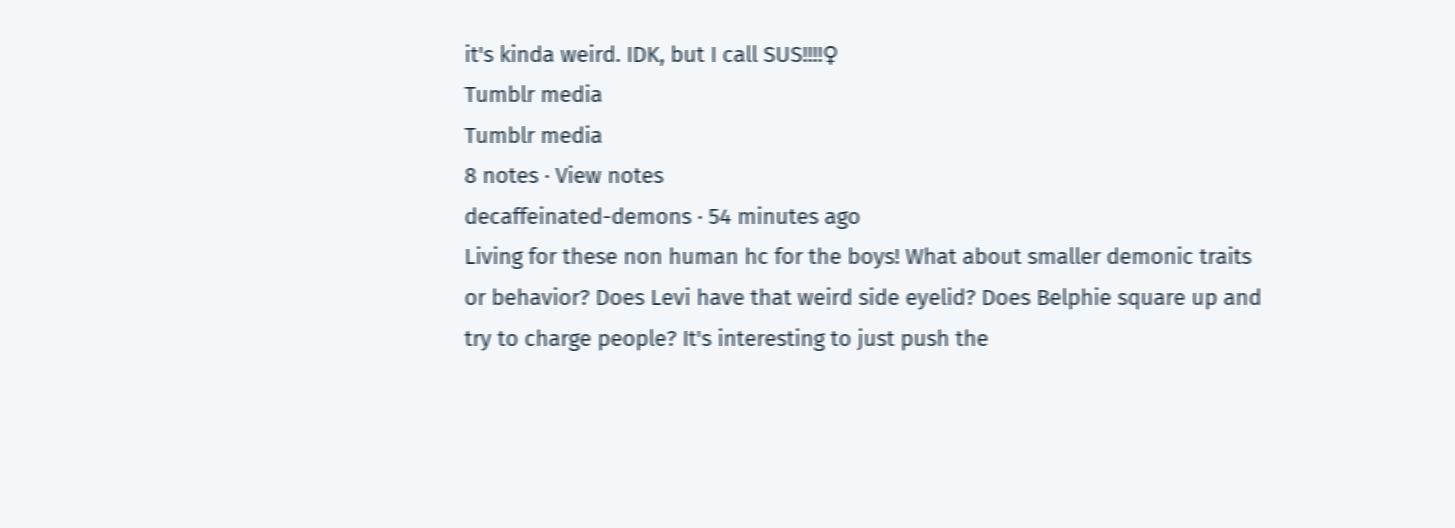it's kinda weird. IDK, but I call SUS!!!!♀
Tumblr media
Tumblr media
8 notes · View notes
decaffeinated-demons · 54 minutes ago
Living for these non human hc for the boys! What about smaller demonic traits or behavior? Does Levi have that weird side eyelid? Does Belphie square up and try to charge people? It's interesting to just push the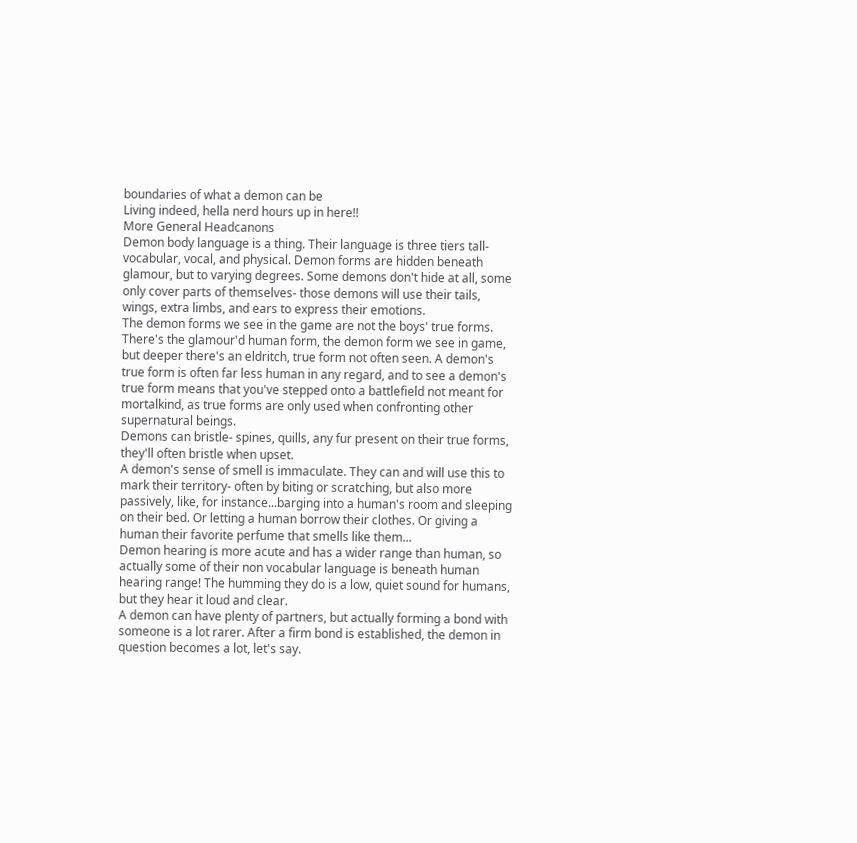boundaries of what a demon can be
Living indeed, hella nerd hours up in here!!
More General Headcanons
Demon body language is a thing. Their language is three tiers tall- vocabular, vocal, and physical. Demon forms are hidden beneath glamour, but to varying degrees. Some demons don't hide at all, some only cover parts of themselves- those demons will use their tails, wings, extra limbs, and ears to express their emotions.
The demon forms we see in the game are not the boys' true forms. There's the glamour'd human form, the demon form we see in game, but deeper there's an eldritch, true form not often seen. A demon's true form is often far less human in any regard, and to see a demon's true form means that you've stepped onto a battlefield not meant for mortalkind, as true forms are only used when confronting other supernatural beings.
Demons can bristle- spines, quills, any fur present on their true forms, they'll often bristle when upset.
A demon's sense of smell is immaculate. They can and will use this to mark their territory- often by biting or scratching, but also more passively, like, for instance...barging into a human's room and sleeping on their bed. Or letting a human borrow their clothes. Or giving a human their favorite perfume that smells like them...
Demon hearing is more acute and has a wider range than human, so actually some of their non vocabular language is beneath human hearing range! The humming they do is a low, quiet sound for humans, but they hear it loud and clear.
A demon can have plenty of partners, but actually forming a bond with someone is a lot rarer. After a firm bond is established, the demon in question becomes a lot, let's say.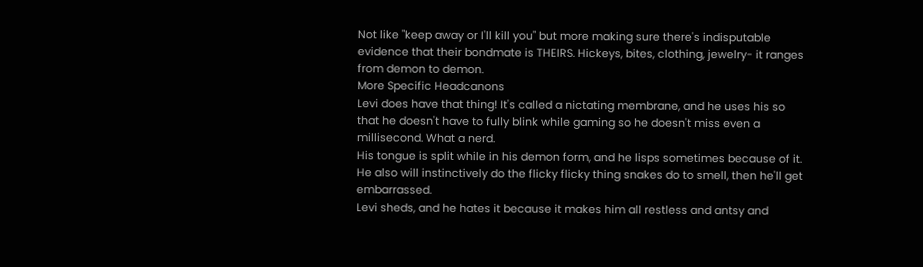Not like "keep away or I'll kill you" but more making sure there's indisputable evidence that their bondmate is THEIRS. Hickeys, bites, clothing, jewelry- it ranges from demon to demon.
More Specific Headcanons
Levi does have that thing! It's called a nictating membrane, and he uses his so that he doesn't have to fully blink while gaming so he doesn't miss even a millisecond. What a nerd.
His tongue is split while in his demon form, and he lisps sometimes because of it. He also will instinctively do the flicky flicky thing snakes do to smell, then he'll get embarrassed.
Levi sheds, and he hates it because it makes him all restless and antsy and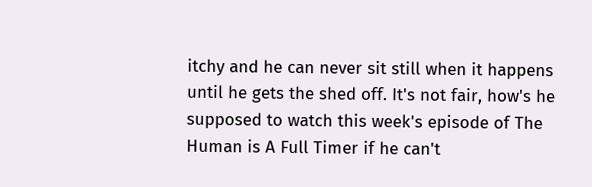itchy and he can never sit still when it happens until he gets the shed off. It's not fair, how's he supposed to watch this week's episode of The Human is A Full Timer if he can't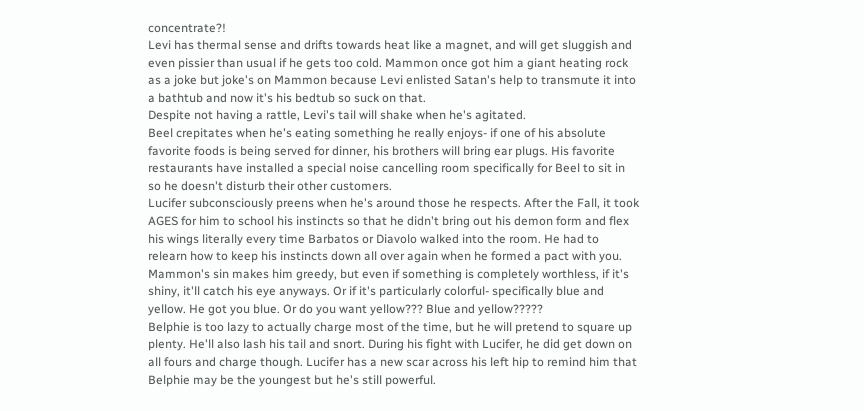concentrate?!
Levi has thermal sense and drifts towards heat like a magnet, and will get sluggish and even pissier than usual if he gets too cold. Mammon once got him a giant heating rock as a joke but joke's on Mammon because Levi enlisted Satan's help to transmute it into a bathtub and now it's his bedtub so suck on that.
Despite not having a rattle, Levi's tail will shake when he's agitated.
Beel crepitates when he's eating something he really enjoys- if one of his absolute favorite foods is being served for dinner, his brothers will bring ear plugs. His favorite restaurants have installed a special noise cancelling room specifically for Beel to sit in so he doesn't disturb their other customers.
Lucifer subconsciously preens when he's around those he respects. After the Fall, it took AGES for him to school his instincts so that he didn't bring out his demon form and flex his wings literally every time Barbatos or Diavolo walked into the room. He had to relearn how to keep his instincts down all over again when he formed a pact with you.
Mammon's sin makes him greedy, but even if something is completely worthless, if it's shiny, it'll catch his eye anyways. Or if it's particularly colorful- specifically blue and yellow. He got you blue. Or do you want yellow??? Blue and yellow?????
Belphie is too lazy to actually charge most of the time, but he will pretend to square up plenty. He'll also lash his tail and snort. During his fight with Lucifer, he did get down on all fours and charge though. Lucifer has a new scar across his left hip to remind him that Belphie may be the youngest but he's still powerful.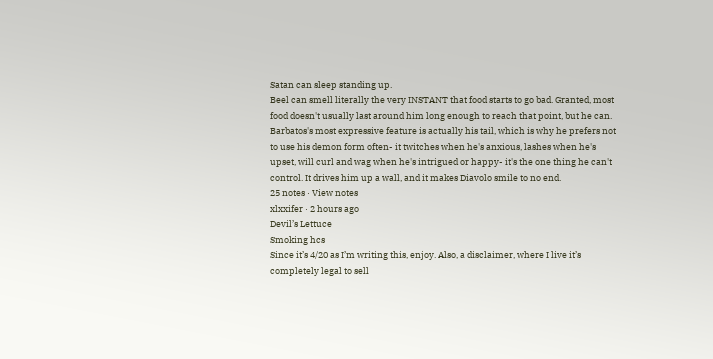Satan can sleep standing up.
Beel can smell literally the very INSTANT that food starts to go bad. Granted, most food doesn't usually last around him long enough to reach that point, but he can.
Barbatos's most expressive feature is actually his tail, which is why he prefers not to use his demon form often- it twitches when he's anxious, lashes when he's upset, will curl and wag when he's intrigued or happy- it's the one thing he can't control. It drives him up a wall, and it makes Diavolo smile to no end.
25 notes · View notes
xlxxifer · 2 hours ago
Devil’s Lettuce
Smoking hcs
Since it’s 4/20 as I’m writing this, enjoy. Also, a disclaimer, where I live it’s completely legal to sell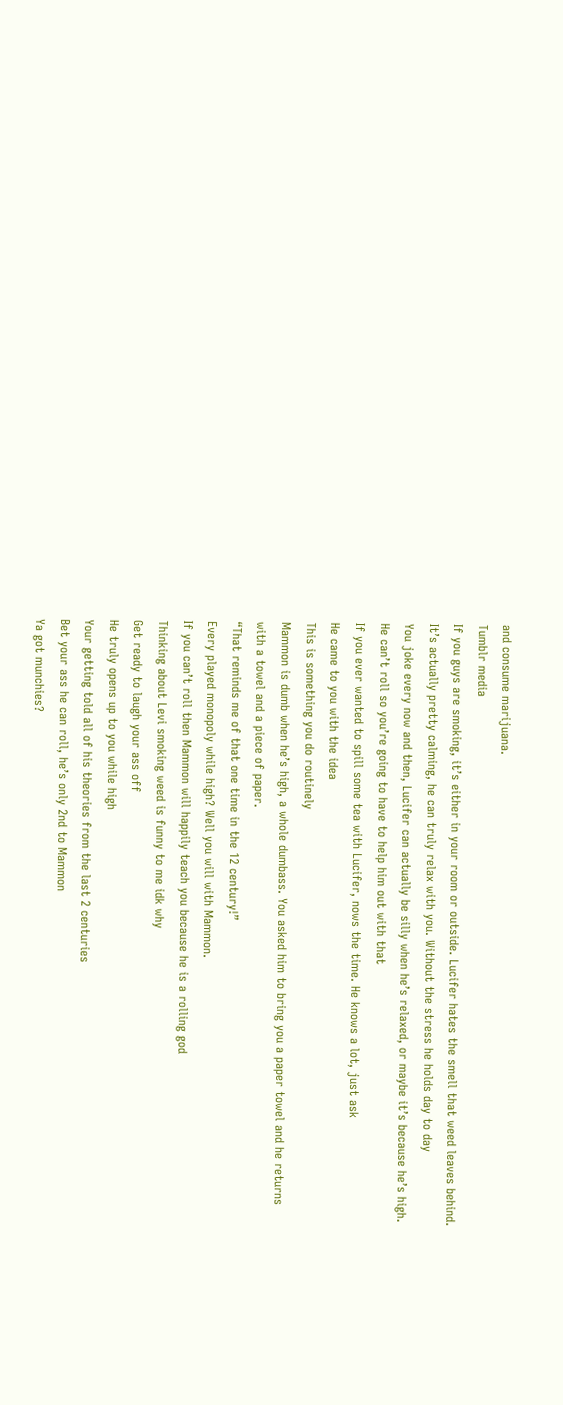and consume marijuana.
Tumblr media
If you guys are smoking, it’s either in your room or outside. Lucifer hates the smell that weed leaves behind.
It’s actually pretty calming, he can truly relax with you. Without the stress he holds day to day
You joke every now and then, Lucifer can actually be silly when he’s relaxed, or maybe it’s because he’s high.
He can’t roll so you’re going to have to help him out with that
If you ever wanted to spill some tea with Lucifer, nows the time. He knows a lot, just ask
He came to you with the idea
This is something you do routinely
Mammon is dumb when he’s high, a whole dumbass. You asked him to bring you a paper towel and he returns with a towel and a piece of paper.
“That reminds me of that one time in the 12 century!”
Every played monopoly while high? Well you will with Mammon.
If you can’t roll then Mammon will happily teach you because he is a rolling god
Thinking about Levi smoking weed is funny to me idk why
Get ready to laugh your ass off
He truly opens up to you while high
Your getting told all of his theories from the last 2 centuries
Bet your ass he can roll, he’s only 2nd to Mammon
Ya got munchies?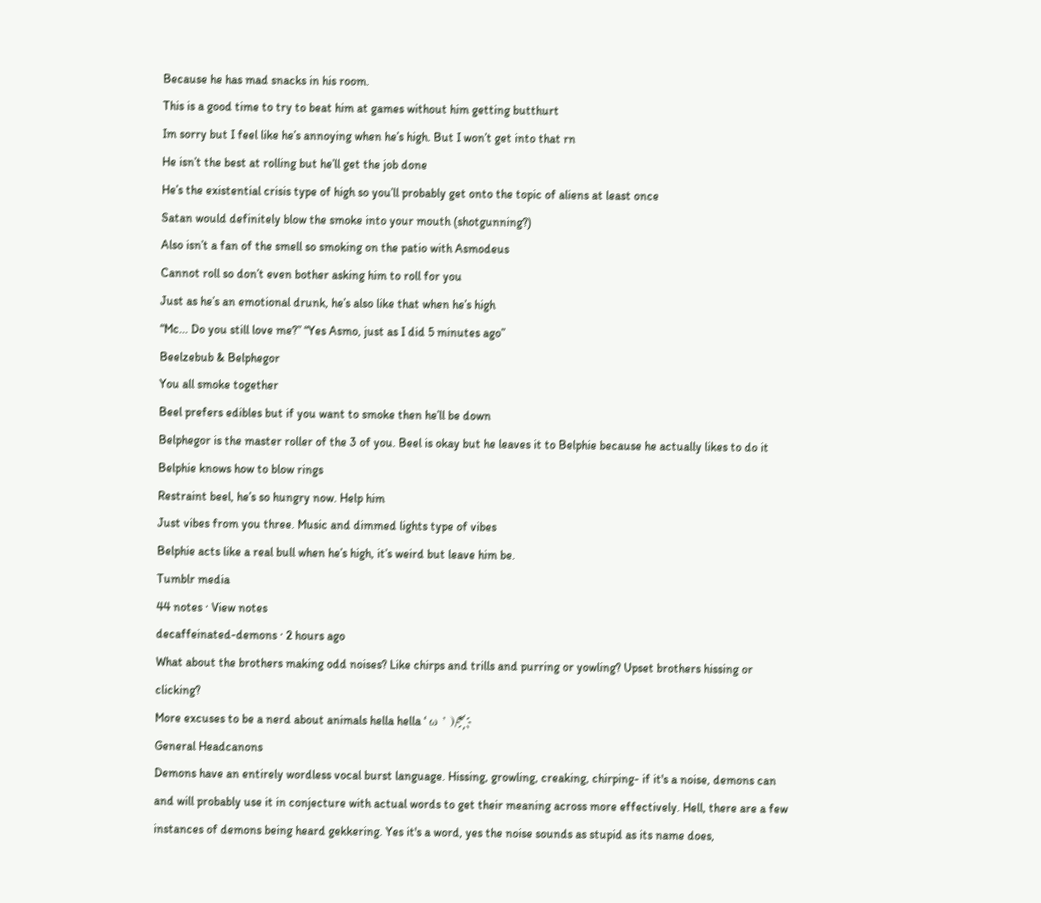Because he has mad snacks in his room.
This is a good time to try to beat him at games without him getting butthurt
Im sorry but I feel like he’s annoying when he’s high. But I won’t get into that rn
He isn’t the best at rolling but he’ll get the job done
He’s the existential crisis type of high so you’ll probably get onto the topic of aliens at least once
Satan would definitely blow the smoke into your mouth (shotgunning?)
Also isn’t a fan of the smell so smoking on the patio with Asmodeus
Cannot roll so don’t even bother asking him to roll for you
Just as he’s an emotional drunk, he’s also like that when he’s high
“Mc... Do you still love me?” “Yes Asmo, just as I did 5 minutes ago”
Beelzebub & Belphegor
You all smoke together
Beel prefers edibles but if you want to smoke then he’ll be down
Belphegor is the master roller of the 3 of you. Beel is okay but he leaves it to Belphie because he actually likes to do it
Belphie knows how to blow rings
Restraint beel, he’s so hungry now. Help him
Just vibes from you three. Music and dimmed lights type of vibes
Belphie acts like a real bull when he’s high, it’s weird but leave him be.
Tumblr media
44 notes · View notes
decaffeinated-demons · 2 hours ago
What about the brothers making odd noises? Like chirps and trills and purring or yowling? Upset brothers hissing or clicking?
More excuses to be a nerd about animals hella hella ‘ ω ’ )/*҉
General Headcanons
Demons have an entirely wordless vocal burst language. Hissing, growling, creaking, chirping- if it's a noise, demons can and will probably use it in conjecture with actual words to get their meaning across more effectively. Hell, there are a few instances of demons being heard gekkering. Yes it's a word, yes the noise sounds as stupid as its name does,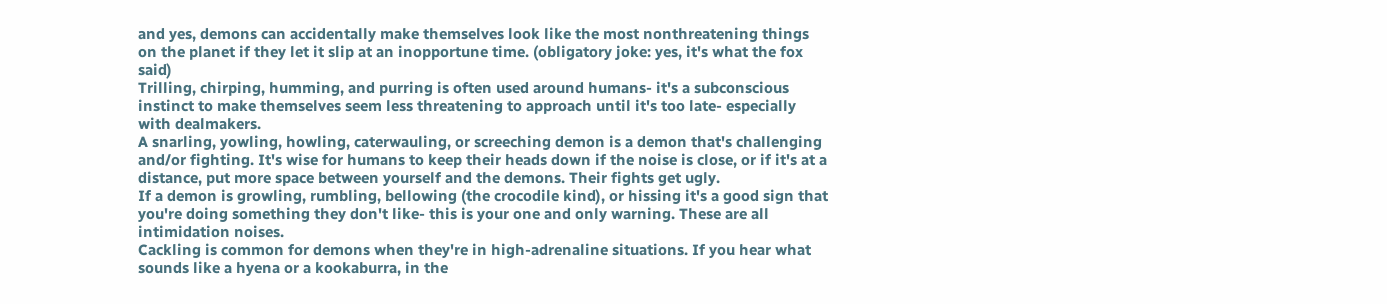and yes, demons can accidentally make themselves look like the most nonthreatening things on the planet if they let it slip at an inopportune time. (obligatory joke: yes, it's what the fox said)
Trilling, chirping, humming, and purring is often used around humans- it's a subconscious instinct to make themselves seem less threatening to approach until it's too late- especially with dealmakers.
A snarling, yowling, howling, caterwauling, or screeching demon is a demon that's challenging and/or fighting. It's wise for humans to keep their heads down if the noise is close, or if it's at a distance, put more space between yourself and the demons. Their fights get ugly.
If a demon is growling, rumbling, bellowing (the crocodile kind), or hissing it's a good sign that you're doing something they don't like- this is your one and only warning. These are all intimidation noises.
Cackling is common for demons when they're in high-adrenaline situations. If you hear what sounds like a hyena or a kookaburra, in the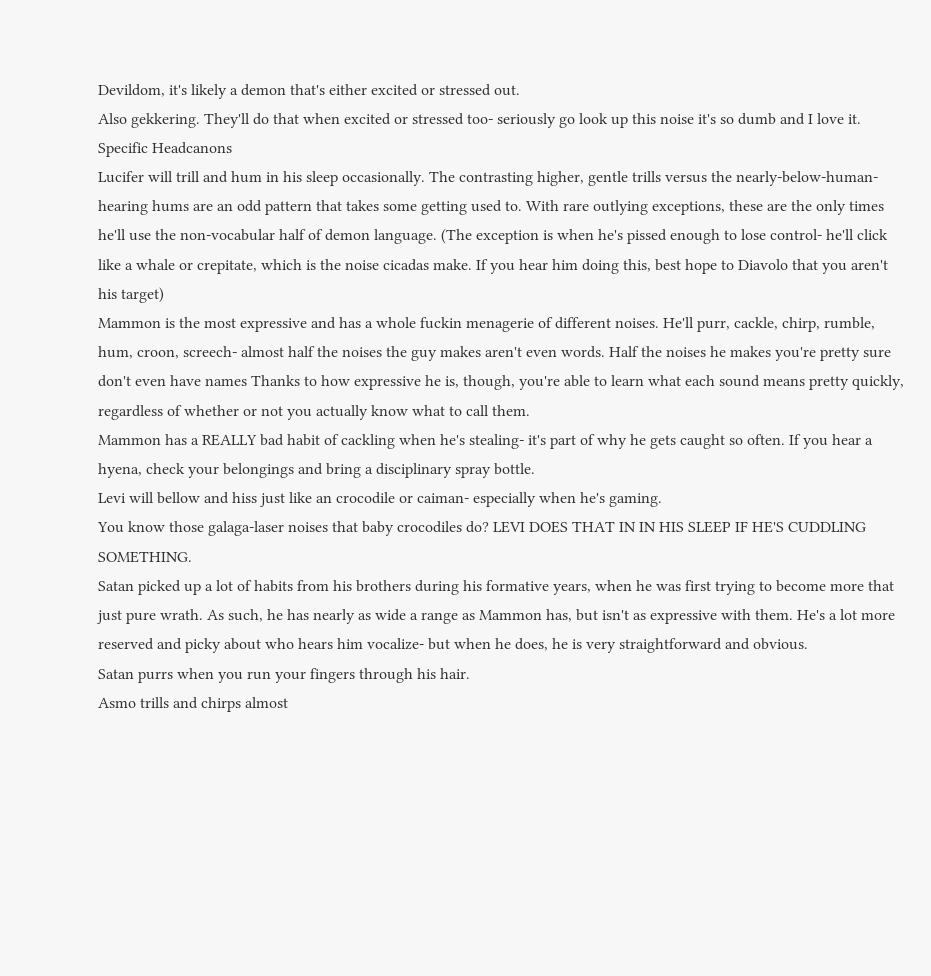Devildom, it's likely a demon that's either excited or stressed out.
Also gekkering. They'll do that when excited or stressed too- seriously go look up this noise it's so dumb and I love it.
Specific Headcanons
Lucifer will trill and hum in his sleep occasionally. The contrasting higher, gentle trills versus the nearly-below-human-hearing hums are an odd pattern that takes some getting used to. With rare outlying exceptions, these are the only times he'll use the non-vocabular half of demon language. (The exception is when he's pissed enough to lose control- he'll click like a whale or crepitate, which is the noise cicadas make. If you hear him doing this, best hope to Diavolo that you aren't his target)
Mammon is the most expressive and has a whole fuckin menagerie of different noises. He'll purr, cackle, chirp, rumble, hum, croon, screech- almost half the noises the guy makes aren't even words. Half the noises he makes you're pretty sure don't even have names Thanks to how expressive he is, though, you're able to learn what each sound means pretty quickly, regardless of whether or not you actually know what to call them.
Mammon has a REALLY bad habit of cackling when he's stealing- it's part of why he gets caught so often. If you hear a hyena, check your belongings and bring a disciplinary spray bottle.
Levi will bellow and hiss just like an crocodile or caiman- especially when he's gaming.
You know those galaga-laser noises that baby crocodiles do? LEVI DOES THAT IN IN HIS SLEEP IF HE'S CUDDLING SOMETHING.
Satan picked up a lot of habits from his brothers during his formative years, when he was first trying to become more that just pure wrath. As such, he has nearly as wide a range as Mammon has, but isn't as expressive with them. He's a lot more reserved and picky about who hears him vocalize- but when he does, he is very straightforward and obvious.
Satan purrs when you run your fingers through his hair.
Asmo trills and chirps almost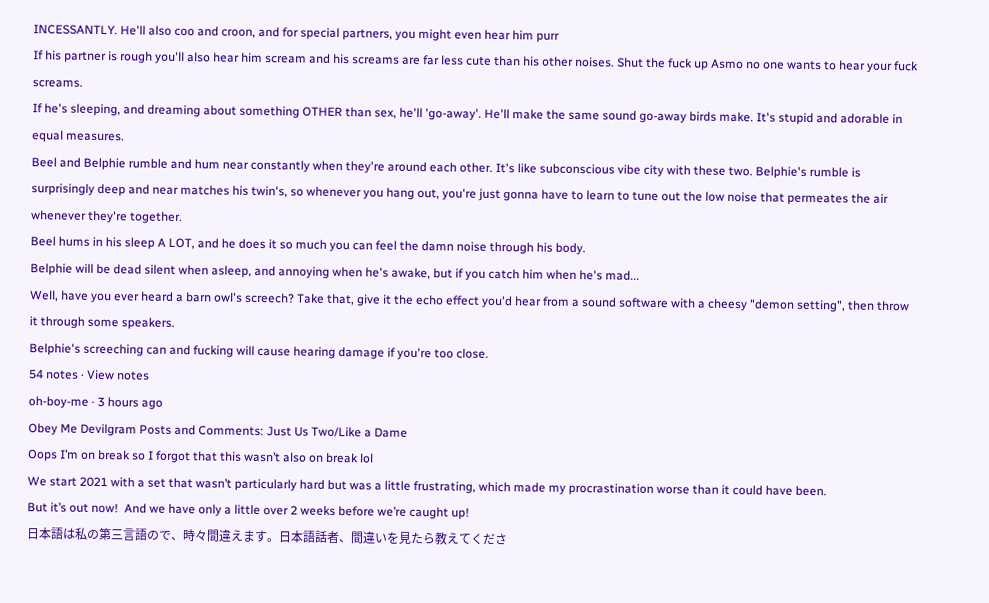INCESSANTLY. He'll also coo and croon, and for special partners, you might even hear him purr
If his partner is rough you'll also hear him scream and his screams are far less cute than his other noises. Shut the fuck up Asmo no one wants to hear your fuck screams.
If he's sleeping, and dreaming about something OTHER than sex, he'll 'go-away'. He'll make the same sound go-away birds make. It's stupid and adorable in equal measures.
Beel and Belphie rumble and hum near constantly when they're around each other. It's like subconscious vibe city with these two. Belphie's rumble is surprisingly deep and near matches his twin's, so whenever you hang out, you're just gonna have to learn to tune out the low noise that permeates the air whenever they're together.
Beel hums in his sleep A LOT, and he does it so much you can feel the damn noise through his body.
Belphie will be dead silent when asleep, and annoying when he's awake, but if you catch him when he's mad...
Well, have you ever heard a barn owl's screech? Take that, give it the echo effect you'd hear from a sound software with a cheesy "demon setting", then throw it through some speakers.
Belphie's screeching can and fucking will cause hearing damage if you're too close.
54 notes · View notes
oh-boy-me · 3 hours ago
Obey Me Devilgram Posts and Comments: Just Us Two/Like a Dame
Oops I’m on break so I forgot that this wasn’t also on break lol
We start 2021 with a set that wasn’t particularly hard but was a little frustrating, which made my procrastination worse than it could have been.
But it’s out now!  And we have only a little over 2 weeks before we’re caught up!
日本語は私の第三言語ので、時々間違えます。日本語話者、間違いを見たら教えてくださ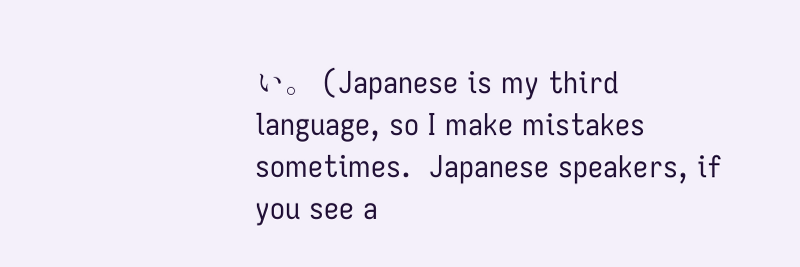い。 (Japanese is my third language, so I make mistakes sometimes.  Japanese speakers, if you see a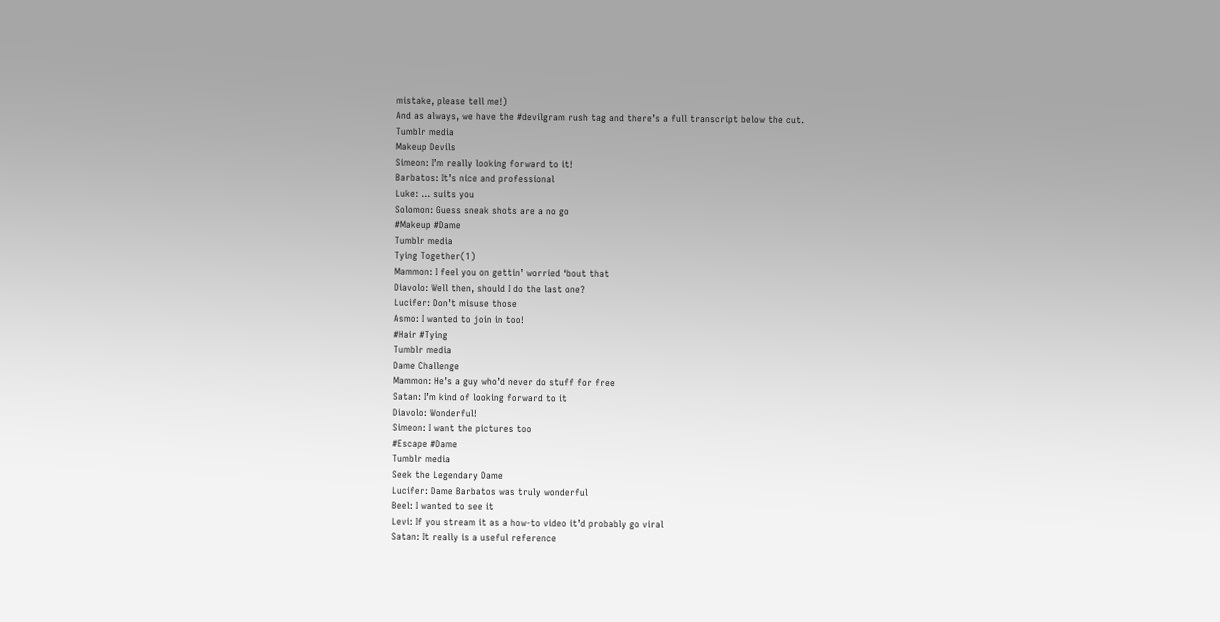mistake, please tell me!)
And as always, we have the #devilgram rush tag and there’s a full transcript below the cut.
Tumblr media
Makeup Devils
Simeon: I’m really looking forward to it!
Barbatos: It’s nice and professional
Luke: … suits you
Solomon: Guess sneak shots are a no go
#Makeup #Dame
Tumblr media
Tying Together(1)
Mammon: I feel you on gettin’ worried ‘bout that
Diavolo: Well then, should I do the last one?
Lucifer: Don’t misuse those
Asmo: I wanted to join in too!
#Hair #Tying
Tumblr media
Dame Challenge
Mammon: He’s a guy who’d never do stuff for free
Satan: I’m kind of looking forward to it
Diavolo: Wonderful!
Simeon: I want the pictures too
#Escape #Dame
Tumblr media
Seek the Legendary Dame
Lucifer: Dame Barbatos was truly wonderful
Beel: I wanted to see it
Levi: If you stream it as a how-to video it’d probably go viral
Satan: It really is a useful reference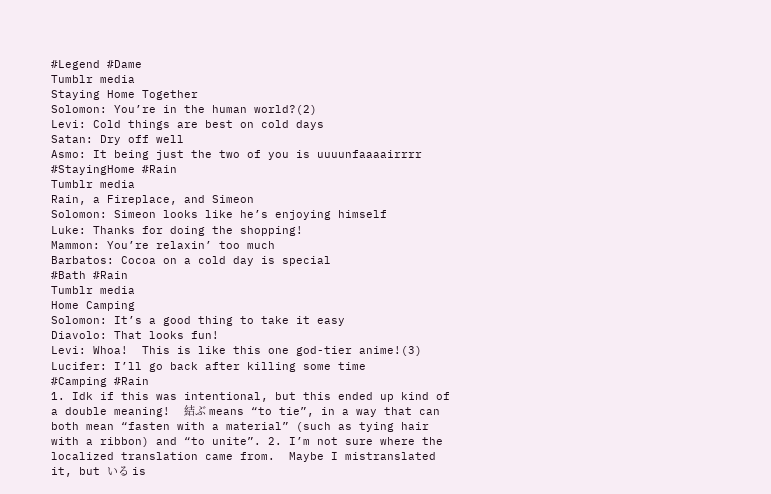#Legend #Dame
Tumblr media
Staying Home Together
Solomon: You’re in the human world?(2)
Levi: Cold things are best on cold days
Satan: Dry off well
Asmo: It being just the two of you is uuuunfaaaairrrr
#StayingHome #Rain
Tumblr media
Rain, a Fireplace, and Simeon
Solomon: Simeon looks like he’s enjoying himself
Luke: Thanks for doing the shopping!
Mammon: You’re relaxin’ too much
Barbatos: Cocoa on a cold day is special
#Bath #Rain
Tumblr media
Home Camping
Solomon: It’s a good thing to take it easy
Diavolo: That looks fun!
Levi: Whoa!  This is like this one god-tier anime!(3)
Lucifer: I’ll go back after killing some time
#Camping #Rain
1. Idk if this was intentional, but this ended up kind of a double meaning!  結ぶ means “to tie”, in a way that can both mean “fasten with a material” (such as tying hair with a ribbon) and “to unite”. 2. I’m not sure where the localized translation came from.  Maybe I mistranslated it, but いる is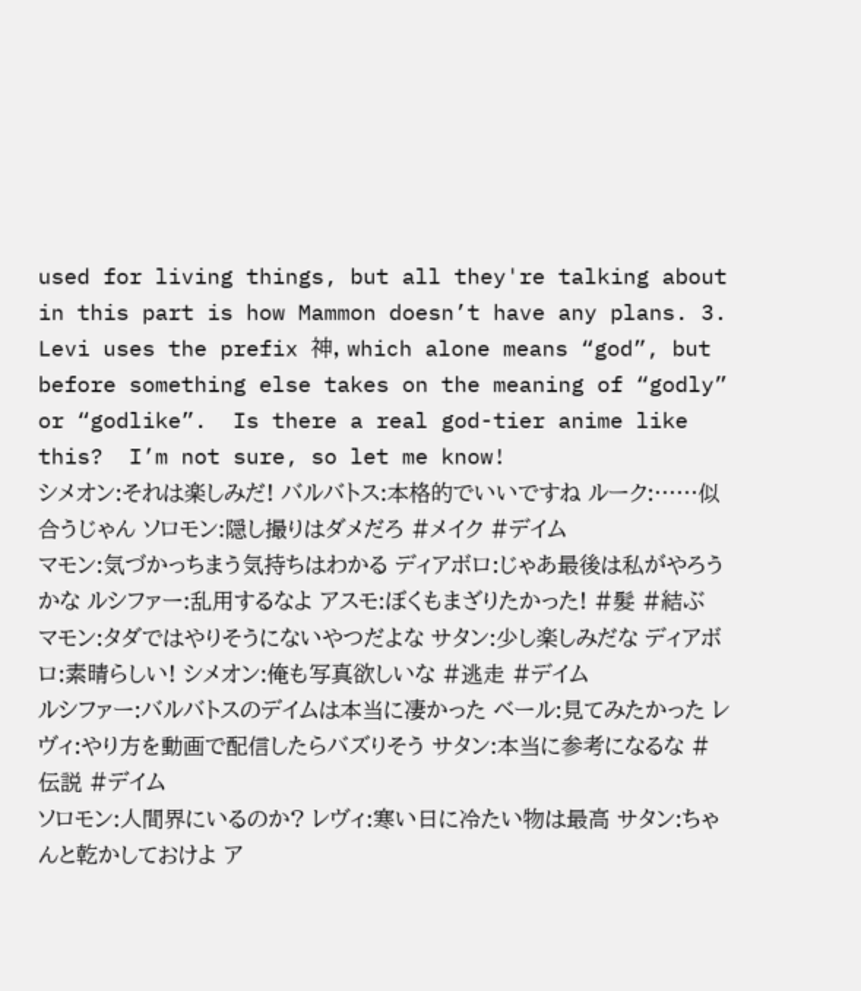used for living things, but all they're talking about in this part is how Mammon doesn’t have any plans. 3. Levi uses the prefix 神, which alone means “god”, but before something else takes on the meaning of “godly” or “godlike”.  Is there a real god-tier anime like this?  I’m not sure, so let me know!
シメオン:それは楽しみだ! バルバトス:本格的でいいですね ルーク:……似合うじゃん ソロモン:隠し撮りはダメだろ #メイク #デイム
マモン:気づかっちまう気持ちはわかる ディアボロ:じゃあ最後は私がやろうかな ルシファー:乱用するなよ アスモ:ぼくもまざりたかった! #髮 #結ぶ
マモン:タダではやりそうにないやつだよな サタン:少し楽しみだな ディアボロ:素晴らしい! シメオン:俺も写真欲しいな #逃走 #デイム
ルシファー:バルバトスのデイムは本当に凄かった ベール:見てみたかった レヴィ:やり方を動画で配信したらバズりそう サタン:本当に参考になるな #伝説 #デイム
ソロモン:人間界にいるのか? レヴィ:寒い日に冷たい物は最高 サタン:ちゃんと乾かしておけよ ア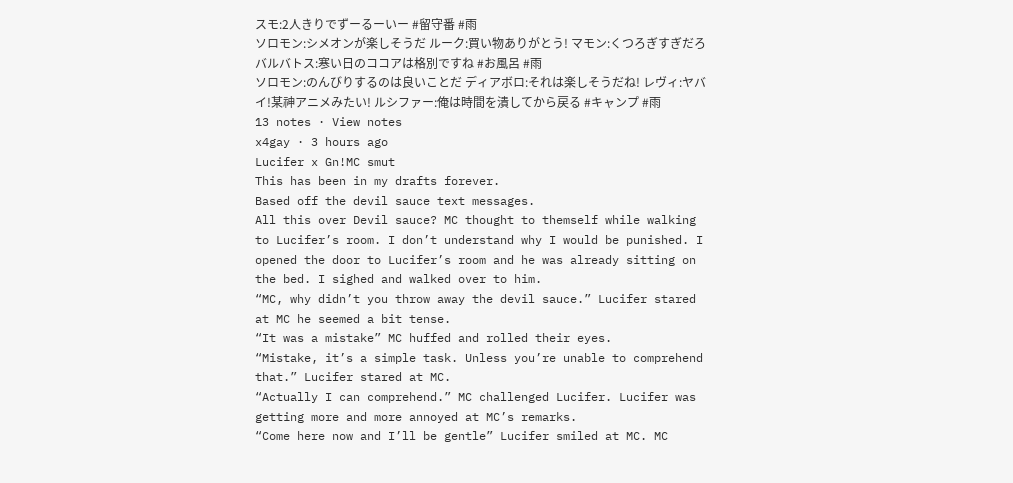スモ:2人きりでずーるーいー #留守番 #雨
ソロモン:シメオンが楽しそうだ ルーク:買い物ありがとう! マモン:くつろぎすぎだろ バルバトス:寒い日のココアは格別ですね #お風呂 #雨
ソロモン:のんびりするのは良いことだ ディアボロ:それは楽しそうだね! レヴィ:ヤバイ!某神アニメみたい! ルシファー:俺は時間を潰してから戻る #キャンプ #雨
13 notes · View notes
x4gay · 3 hours ago
Lucifer x Gn!MC smut
This has been in my drafts forever.
Based off the devil sauce text messages.
All this over Devil sauce? MC thought to themself while walking to Lucifer’s room. I don’t understand why I would be punished. I opened the door to Lucifer’s room and he was already sitting on the bed. I sighed and walked over to him.
“MC, why didn’t you throw away the devil sauce.” Lucifer stared at MC he seemed a bit tense.
“It was a mistake” MC huffed and rolled their eyes.
“Mistake, it’s a simple task. Unless you’re unable to comprehend that.” Lucifer stared at MC.
“Actually I can comprehend.” MC challenged Lucifer. Lucifer was getting more and more annoyed at MC’s remarks.
“Come here now and I’ll be gentle” Lucifer smiled at MC. MC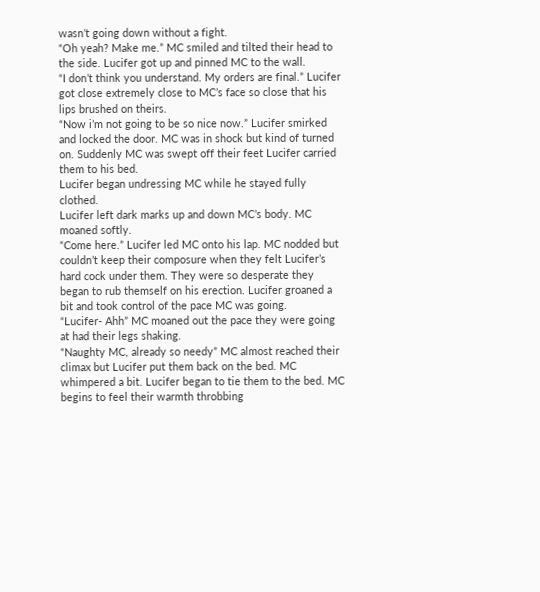wasn’t going down without a fight.
“Oh yeah? Make me.” MC smiled and tilted their head to the side. Lucifer got up and pinned MC to the wall.
“I don’t think you understand. My orders are final.” Lucifer got close extremely close to MC’s face so close that his lips brushed on theirs.
“Now i’m not going to be so nice now.” Lucifer smirked and locked the door. MC was in shock but kind of turned on. Suddenly MC was swept off their feet Lucifer carried them to his bed.
Lucifer began undressing MC while he stayed fully clothed.
Lucifer left dark marks up and down MC’s body. MC moaned softly.
“Come here.” Lucifer led MC onto his lap. MC nodded but couldn’t keep their composure when they felt Lucifer’s hard cock under them. They were so desperate they began to rub themself on his erection. Lucifer groaned a bit and took control of the pace MC was going.
“Lucifer- Ahh” MC moaned out the pace they were going at had their legs shaking.
“Naughty MC, already so needy” MC almost reached their climax but Lucifer put them back on the bed. MC whimpered a bit. Lucifer began to tie them to the bed. MC begins to feel their warmth throbbing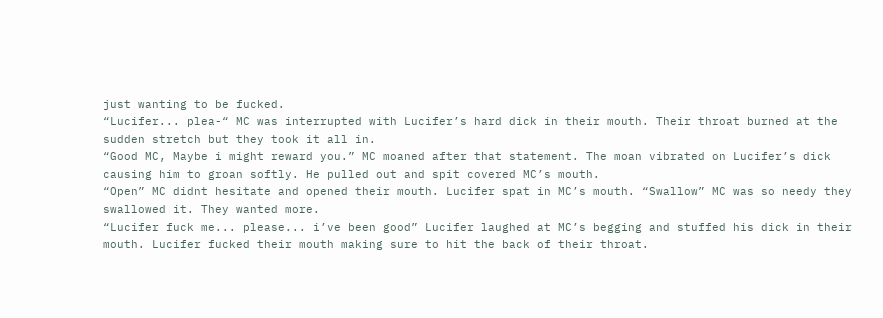just wanting to be fucked.
“Lucifer... plea-“ MC was interrupted with Lucifer’s hard dick in their mouth. Their throat burned at the sudden stretch but they took it all in.
“Good MC, Maybe i might reward you.” MC moaned after that statement. The moan vibrated on Lucifer’s dick causing him to groan softly. He pulled out and spit covered MC’s mouth.
“Open” MC didnt hesitate and opened their mouth. Lucifer spat in MC’s mouth. “Swallow” MC was so needy they swallowed it. They wanted more.
“Lucifer fuck me... please... i’ve been good” Lucifer laughed at MC’s begging and stuffed his dick in their mouth. Lucifer fucked their mouth making sure to hit the back of their throat.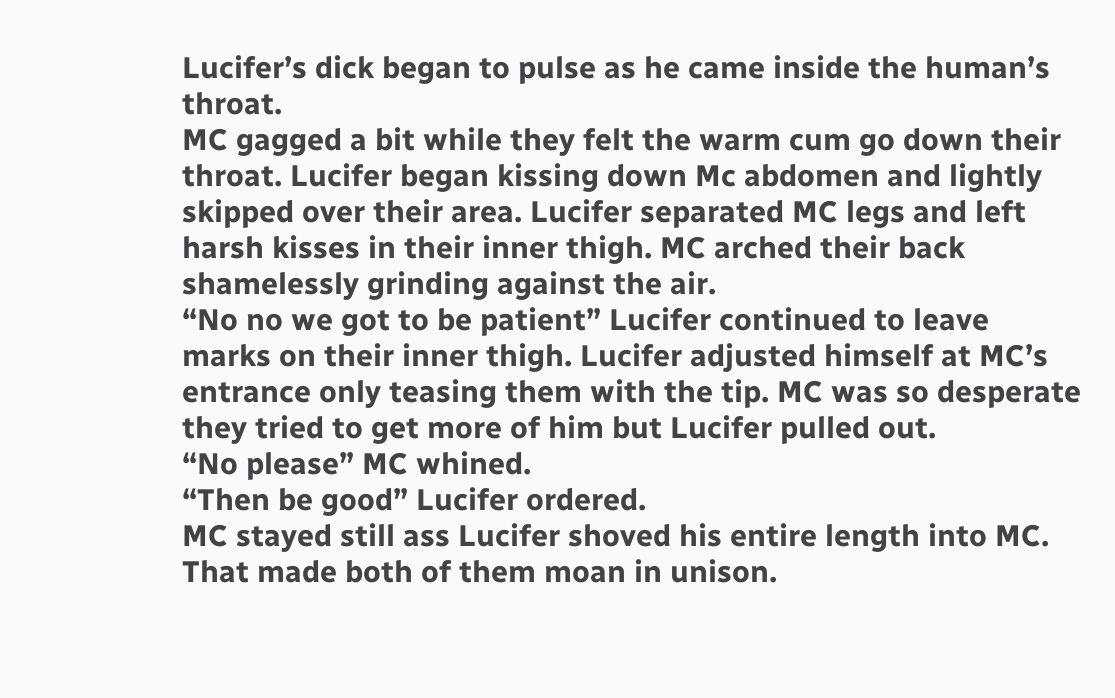Lucifer’s dick began to pulse as he came inside the human’s throat.
MC gagged a bit while they felt the warm cum go down their throat. Lucifer began kissing down Mc abdomen and lightly skipped over their area. Lucifer separated MC legs and left harsh kisses in their inner thigh. MC arched their back shamelessly grinding against the air.
“No no we got to be patient” Lucifer continued to leave marks on their inner thigh. Lucifer adjusted himself at MC’s entrance only teasing them with the tip. MC was so desperate they tried to get more of him but Lucifer pulled out.
“No please” MC whined.
“Then be good” Lucifer ordered.
MC stayed still ass Lucifer shoved his entire length into MC. That made both of them moan in unison.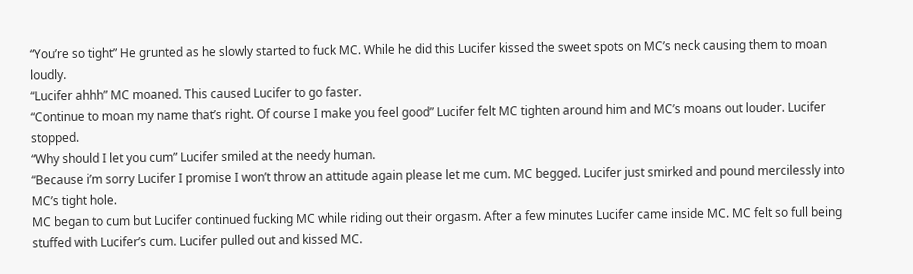“You’re so tight” He grunted as he slowly started to fuck MC. While he did this Lucifer kissed the sweet spots on MC’s neck causing them to moan loudly.
“Lucifer ahhh” MC moaned. This caused Lucifer to go faster.
“Continue to moan my name that’s right. Of course I make you feel good” Lucifer felt MC tighten around him and MC’s moans out louder. Lucifer stopped.
“Why should I let you cum” Lucifer smiled at the needy human.
“Because i’m sorry Lucifer I promise I won’t throw an attitude again please let me cum. MC begged. Lucifer just smirked and pound mercilessly into MC’s tight hole.
MC began to cum but Lucifer continued fucking MC while riding out their orgasm. After a few minutes Lucifer came inside MC. MC felt so full being stuffed with Lucifer’s cum. Lucifer pulled out and kissed MC.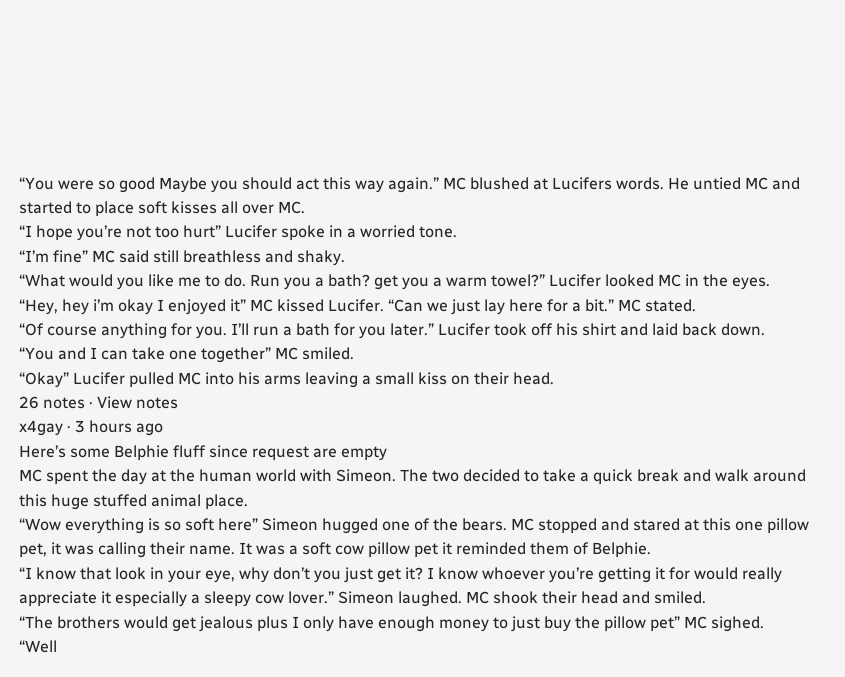“You were so good Maybe you should act this way again.” MC blushed at Lucifers words. He untied MC and started to place soft kisses all over MC.
“I hope you’re not too hurt” Lucifer spoke in a worried tone.
“I’m fine” MC said still breathless and shaky.
“What would you like me to do. Run you a bath? get you a warm towel?” Lucifer looked MC in the eyes.
“Hey, hey i’m okay I enjoyed it” MC kissed Lucifer. “Can we just lay here for a bit.” MC stated.
“Of course anything for you. I’ll run a bath for you later.” Lucifer took off his shirt and laid back down.
“You and I can take one together” MC smiled.
“Okay” Lucifer pulled MC into his arms leaving a small kiss on their head.
26 notes · View notes
x4gay · 3 hours ago
Here’s some Belphie fluff since request are empty
MC spent the day at the human world with Simeon. The two decided to take a quick break and walk around this huge stuffed animal place.
“Wow everything is so soft here” Simeon hugged one of the bears. MC stopped and stared at this one pillow pet, it was calling their name. It was a soft cow pillow pet it reminded them of Belphie.
“I know that look in your eye, why don’t you just get it? I know whoever you’re getting it for would really appreciate it especially a sleepy cow lover.” Simeon laughed. MC shook their head and smiled.
“The brothers would get jealous plus I only have enough money to just buy the pillow pet” MC sighed.
“Well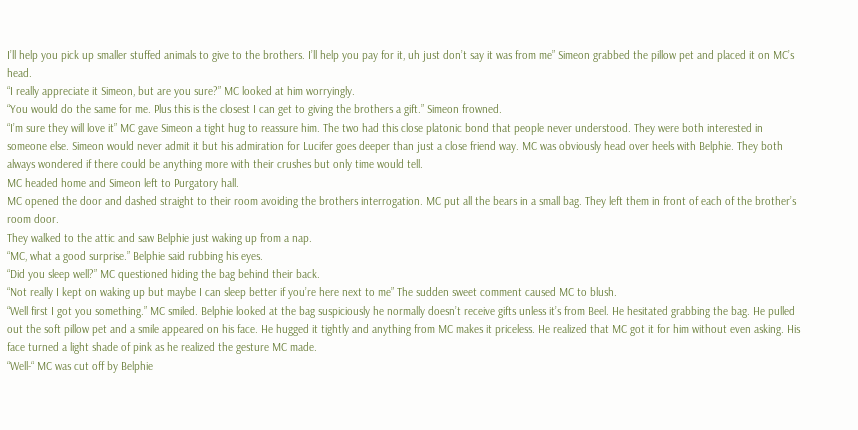I’ll help you pick up smaller stuffed animals to give to the brothers. I’ll help you pay for it, uh just don’t say it was from me” Simeon grabbed the pillow pet and placed it on MC’s head.
“I really appreciate it Simeon, but are you sure?” MC looked at him worryingly.
“You would do the same for me. Plus this is the closest I can get to giving the brothers a gift.” Simeon frowned.
“I’m sure they will love it” MC gave Simeon a tight hug to reassure him. The two had this close platonic bond that people never understood. They were both interested in someone else. Simeon would never admit it but his admiration for Lucifer goes deeper than just a close friend way. MC was obviously head over heels with Belphie. They both always wondered if there could be anything more with their crushes but only time would tell.
MC headed home and Simeon left to Purgatory hall.
MC opened the door and dashed straight to their room avoiding the brothers interrogation. MC put all the bears in a small bag. They left them in front of each of the brother’s room door.
They walked to the attic and saw Belphie just waking up from a nap.
“MC, what a good surprise.” Belphie said rubbing his eyes.
“Did you sleep well?” MC questioned hiding the bag behind their back.
“Not really I kept on waking up but maybe I can sleep better if you’re here next to me” The sudden sweet comment caused MC to blush.
“Well first I got you something.” MC smiled. Belphie looked at the bag suspiciously he normally doesn’t receive gifts unless it’s from Beel. He hesitated grabbing the bag. He pulled out the soft pillow pet and a smile appeared on his face. He hugged it tightly and anything from MC makes it priceless. He realized that MC got it for him without even asking. His face turned a light shade of pink as he realized the gesture MC made.
“Well-“ MC was cut off by Belphie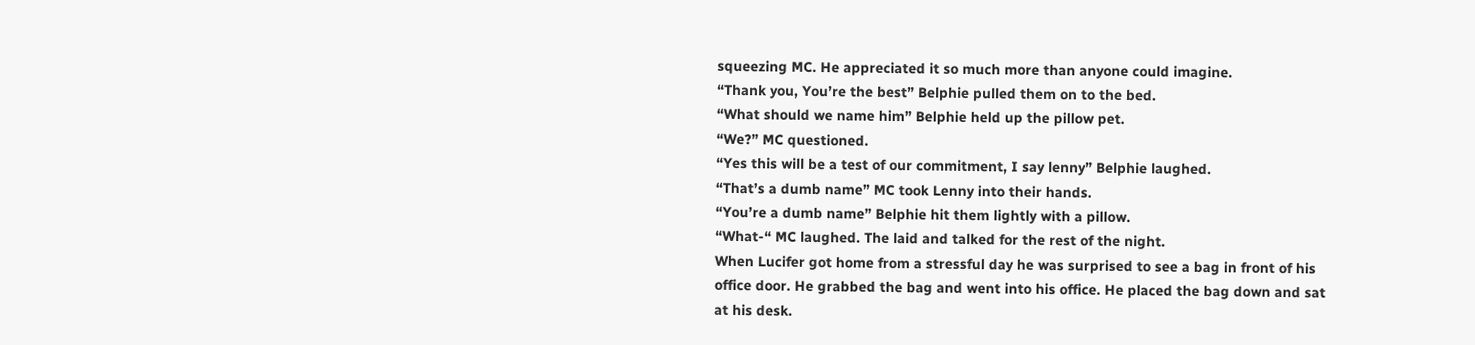squeezing MC. He appreciated it so much more than anyone could imagine.
“Thank you, You’re the best” Belphie pulled them on to the bed.
“What should we name him” Belphie held up the pillow pet.
“We?” MC questioned.
“Yes this will be a test of our commitment, I say lenny” Belphie laughed.
“That’s a dumb name” MC took Lenny into their hands.
“You’re a dumb name” Belphie hit them lightly with a pillow.
“What-“ MC laughed. The laid and talked for the rest of the night.
When Lucifer got home from a stressful day he was surprised to see a bag in front of his office door. He grabbed the bag and went into his office. He placed the bag down and sat at his desk.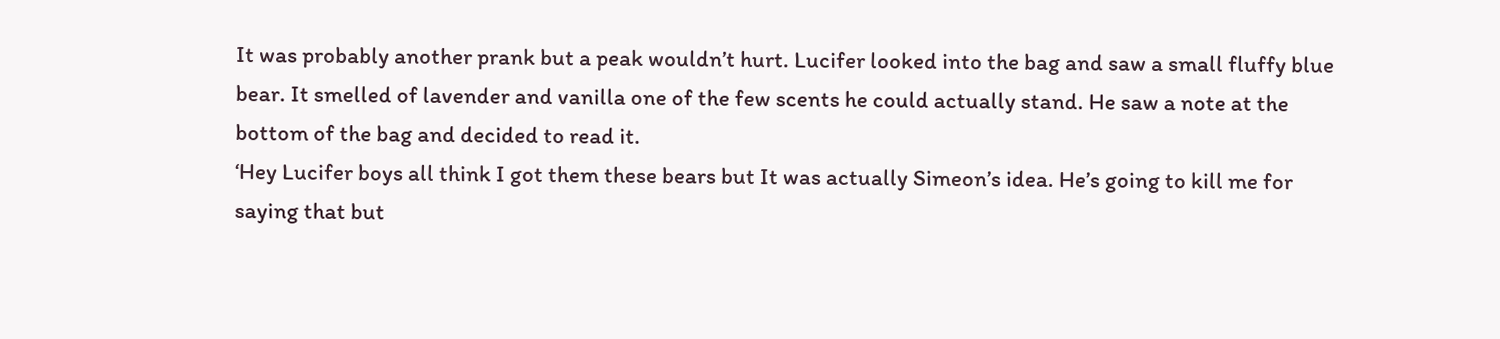It was probably another prank but a peak wouldn’t hurt. Lucifer looked into the bag and saw a small fluffy blue bear. It smelled of lavender and vanilla one of the few scents he could actually stand. He saw a note at the bottom of the bag and decided to read it.
‘Hey Lucifer boys all think I got them these bears but It was actually Simeon’s idea. He’s going to kill me for saying that but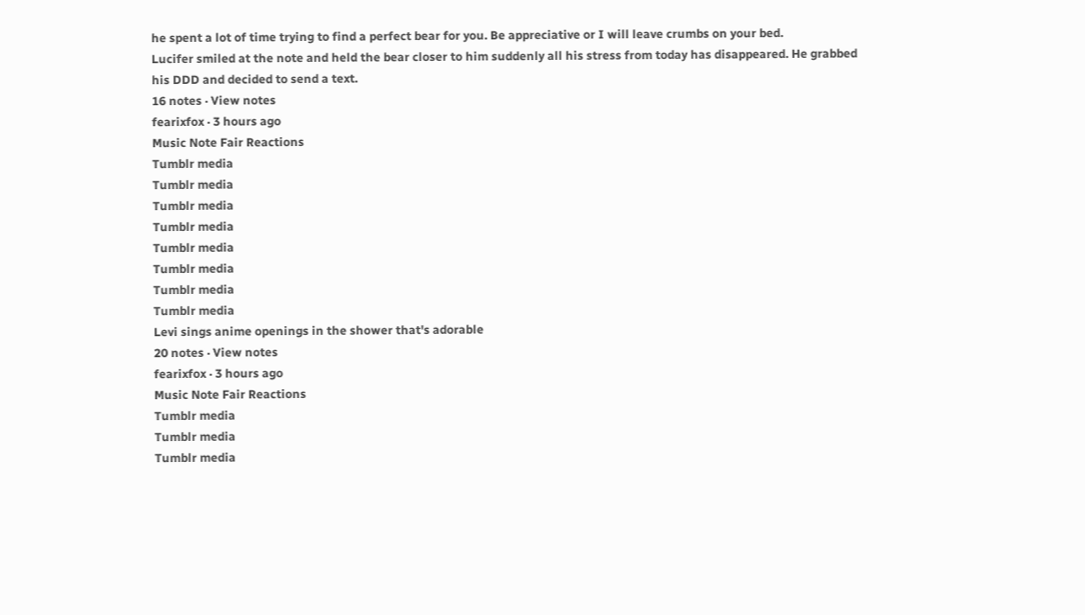he spent a lot of time trying to find a perfect bear for you. Be appreciative or I will leave crumbs on your bed.
Lucifer smiled at the note and held the bear closer to him suddenly all his stress from today has disappeared. He grabbed his DDD and decided to send a text.
16 notes · View notes
fearixfox · 3 hours ago
Music Note Fair Reactions
Tumblr media
Tumblr media
Tumblr media
Tumblr media
Tumblr media
Tumblr media
Tumblr media
Tumblr media
Levi sings anime openings in the shower that's adorable
20 notes · View notes
fearixfox · 3 hours ago
Music Note Fair Reactions
Tumblr media
Tumblr media
Tumblr media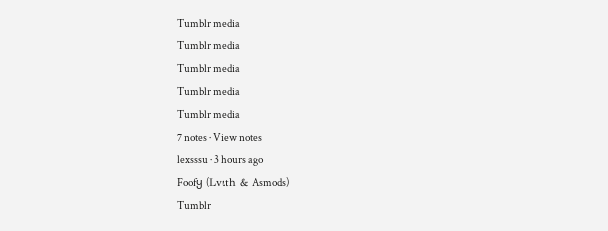Tumblr media
Tumblr media
Tumblr media
Tumblr media
Tumblr media
7 notes · View notes
lexsssu · 3 hours ago
Foofყ (Lvιth & Asmods)
Tumblr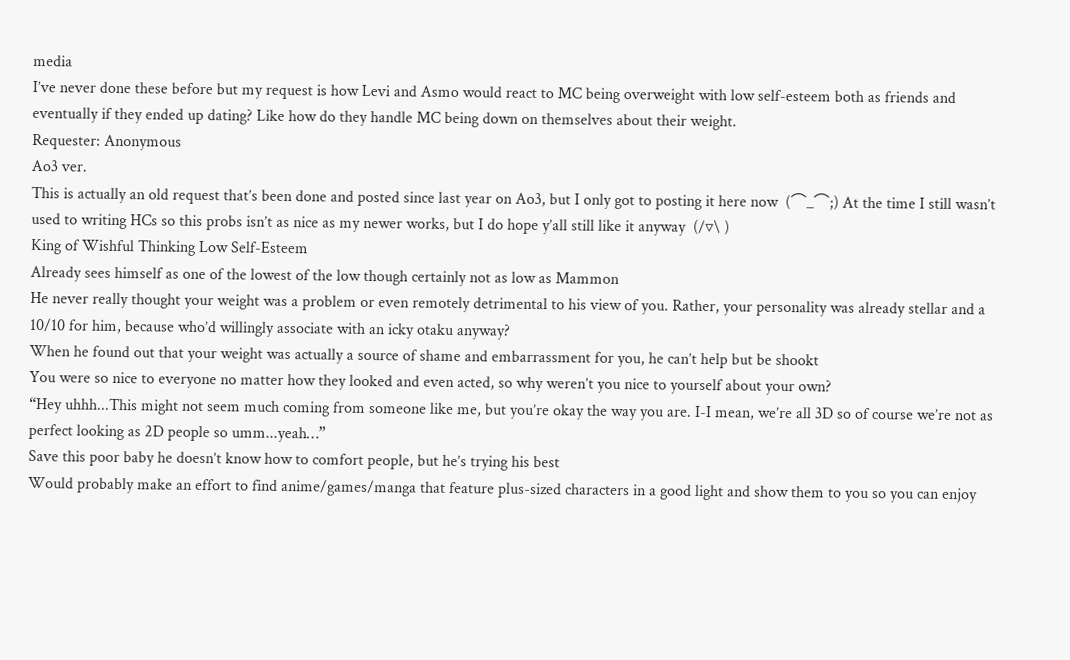media
I’ve never done these before but my request is how Levi and Asmo would react to MC being overweight with low self-esteem both as friends and eventually if they ended up dating? Like how do they handle MC being down on themselves about their weight.
Requester: Anonymous
Ao3 ver.
This is actually an old request that’s been done and posted since last year on Ao3, but I only got to posting it here now  (⌒_⌒;) At the time I still wasn’t used to writing HCs so this probs isn’t as nice as my newer works, but I do hope y’all still like it anyway  (/▿\ )
King of Wishful Thinking Low Self-Esteem
Already sees himself as one of the lowest of the low though certainly not as low as Mammon
He never really thought your weight was a problem or even remotely detrimental to his view of you. Rather, your personality was already stellar and a 10/10 for him, because who’d willingly associate with an icky otaku anyway?
When he found out that your weight was actually a source of shame and embarrassment for you, he can’t help but be shookt
You were so nice to everyone no matter how they looked and even acted, so why weren’t you nice to yourself about your own?
“Hey uhhh...This might not seem much coming from someone like me, but you’re okay the way you are. I-I mean, we’re all 3D so of course we’re not as perfect looking as 2D people so umm...yeah…”
Save this poor baby he doesn’t know how to comfort people, but he’s trying his best
Would probably make an effort to find anime/games/manga that feature plus-sized characters in a good light and show them to you so you can enjoy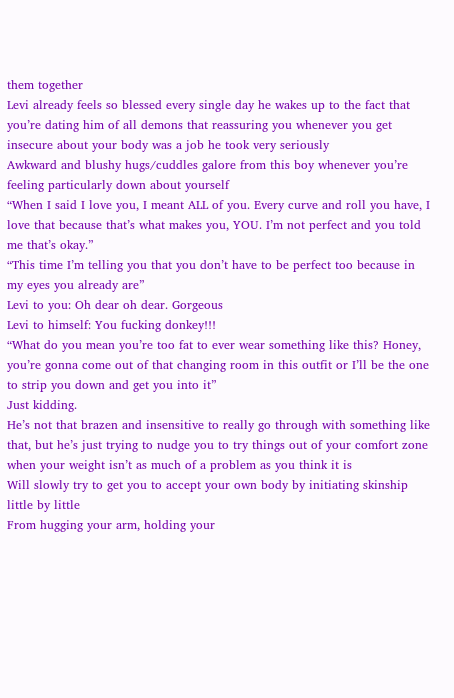them together
Levi already feels so blessed every single day he wakes up to the fact that you’re dating him of all demons that reassuring you whenever you get insecure about your body was a job he took very seriously
Awkward and blushy hugs/cuddles galore from this boy whenever you’re feeling particularly down about yourself
“When I said I love you, I meant ALL of you. Every curve and roll you have, I love that because that’s what makes you, YOU. I’m not perfect and you told me that’s okay.”
“This time I’m telling you that you don’t have to be perfect too because in my eyes you already are”
Levi to you: Oh dear oh dear. Gorgeous
Levi to himself: You fucking donkey!!!
“What do you mean you’re too fat to ever wear something like this? Honey, you’re gonna come out of that changing room in this outfit or I’ll be the one to strip you down and get you into it”
Just kidding.
He’s not that brazen and insensitive to really go through with something like that, but he’s just trying to nudge you to try things out of your comfort zone when your weight isn’t as much of a problem as you think it is
Will slowly try to get you to accept your own body by initiating skinship little by little
From hugging your arm, holding your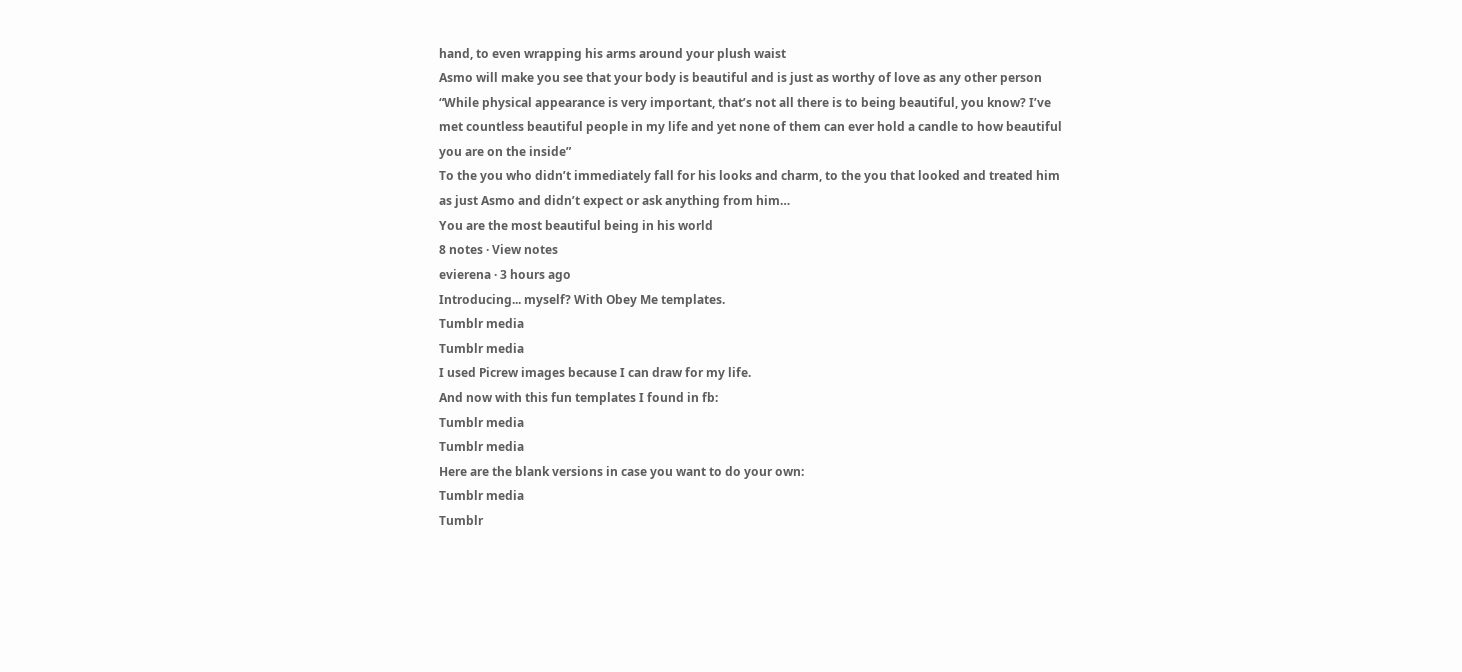hand, to even wrapping his arms around your plush waist
Asmo will make you see that your body is beautiful and is just as worthy of love as any other person
“While physical appearance is very important, that’s not all there is to being beautiful, you know? I’ve met countless beautiful people in my life and yet none of them can ever hold a candle to how beautiful you are on the inside”
To the you who didn’t immediately fall for his looks and charm, to the you that looked and treated him as just Asmo and didn’t expect or ask anything from him…
You are the most beautiful being in his world
8 notes · View notes
evierena · 3 hours ago
Introducing... myself? With Obey Me templates.
Tumblr media
Tumblr media
I used Picrew images because I can draw for my life.
And now with this fun templates I found in fb:
Tumblr media
Tumblr media
Here are the blank versions in case you want to do your own:
Tumblr media
Tumblr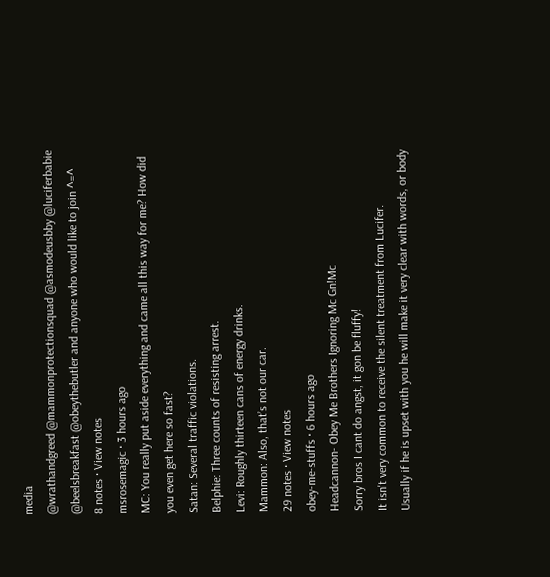media
@wrathandgreed @mammonprotectionsquad @asmodeusbby @luciferbabie @beelsbreakfast @obeythebutler and anyone who would like to join ^=^
8 notes · View notes
msrosemagic · 3 hours ago
MC: You really put aside everything and came all this way for me? How did you even get here so fast?
Satan: Several traffic violations.
Belphie: Three counts of resisting arrest.
Levi: Roughly thirteen cans of energy drinks.
Mammon: Also, that’s not our car.
29 notes · View notes
obey-me-stuffs · 6 hours ago
Headcannon- Obey Me Brothers Ignoring Mc Gn!Mc
Sorry bros I cant do angst, it gon be fluffy!
It isn't very common to receive the silent treatment from Lucifer.
Usually if he is upset with you he will make it very clear with words, or body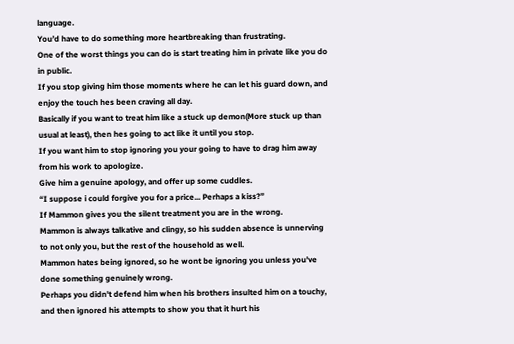language.
You’d have to do something more heartbreaking than frustrating.
One of the worst things you can do is start treating him in private like you do in public.
If you stop giving him those moments where he can let his guard down, and enjoy the touch hes been craving all day.
Basically if you want to treat him like a stuck up demon(More stuck up than usual at least), then hes going to act like it until you stop.
If you want him to stop ignoring you your going to have to drag him away from his work to apologize.
Give him a genuine apology, and offer up some cuddles.
“I suppose i could forgive you for a price... Perhaps a kiss?”
If Mammon gives you the silent treatment you are in the wrong.
Mammon is always talkative and clingy, so his sudden absence is unnerving to not only you, but the rest of the household as well.
Mammon hates being ignored, so he wont be ignoring you unless you've done something genuinely wrong.
Perhaps you didn't defend him when his brothers insulted him on a touchy, and then ignored his attempts to show you that it hurt his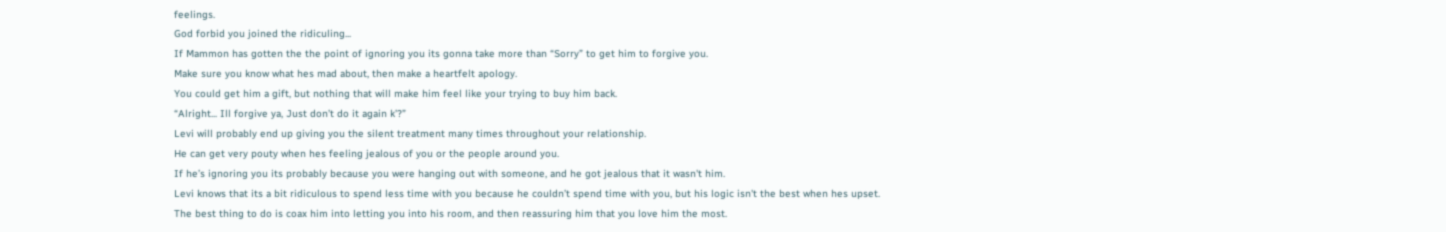feelings.
God forbid you joined the ridiculing...
If Mammon has gotten the the point of ignoring you its gonna take more than “Sorry” to get him to forgive you.
Make sure you know what hes mad about, then make a heartfelt apology.
You could get him a gift, but nothing that will make him feel like your trying to buy him back.
“Alright... Ill forgive ya, Just don’t do it again k’?”
Levi will probably end up giving you the silent treatment many times throughout your relationship.
He can get very pouty when hes feeling jealous of you or the people around you.
If he’s ignoring you its probably because you were hanging out with someone, and he got jealous that it wasn't him.
Levi knows that its a bit ridiculous to spend less time with you because he couldn’t spend time with you, but his logic isn't the best when hes upset.
The best thing to do is coax him into letting you into his room, and then reassuring him that you love him the most.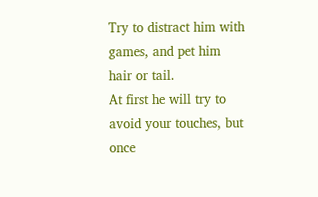Try to distract him with games, and pet him hair or tail.
At first he will try to avoid your touches, but once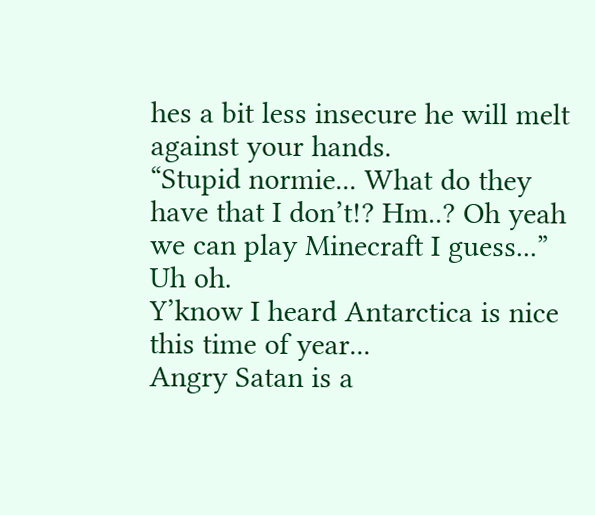hes a bit less insecure he will melt against your hands.
“Stupid normie... What do they have that I don’t!? Hm..? Oh yeah we can play Minecraft I guess...”
Uh oh.
Y’know I heard Antarctica is nice this time of year...
Angry Satan is a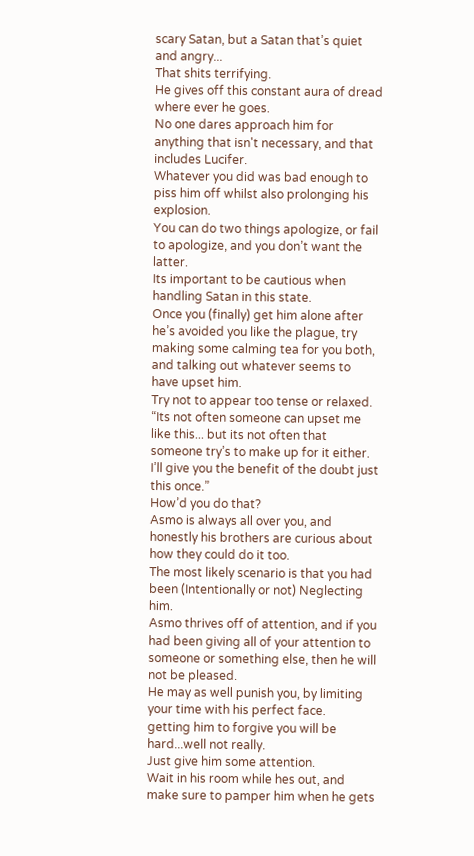scary Satan, but a Satan that’s quiet and angry...
That shits terrifying.
He gives off this constant aura of dread where ever he goes.
No one dares approach him for anything that isn't necessary, and that includes Lucifer.
Whatever you did was bad enough to piss him off whilst also prolonging his explosion.
You can do two things apologize, or fail to apologize, and you don’t want the latter.
Its important to be cautious when handling Satan in this state.
Once you (finally) get him alone after he’s avoided you like the plague, try making some calming tea for you both, and talking out whatever seems to have upset him.
Try not to appear too tense or relaxed.
“Its not often someone can upset me like this... but its not often that someone try’s to make up for it either. I’ll give you the benefit of the doubt just this once.”
How’d you do that?
Asmo is always all over you, and honestly his brothers are curious about how they could do it too.
The most likely scenario is that you had been (Intentionally or not) Neglecting him.
Asmo thrives off of attention, and if you had been giving all of your attention to someone or something else, then he will not be pleased.
He may as well punish you, by limiting your time with his perfect face.
getting him to forgive you will be hard...well not really.
Just give him some attention.
Wait in his room while hes out, and make sure to pamper him when he gets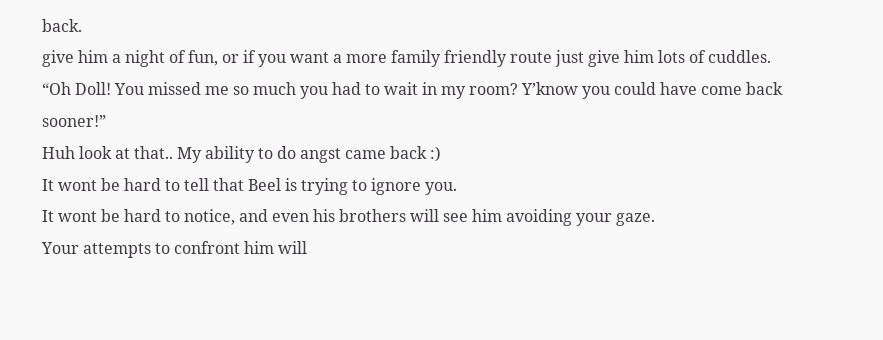back.
give him a night of fun, or if you want a more family friendly route just give him lots of cuddles.
“Oh Doll! You missed me so much you had to wait in my room? Y’know you could have come back sooner!”
Huh look at that.. My ability to do angst came back :)
It wont be hard to tell that Beel is trying to ignore you.
It wont be hard to notice, and even his brothers will see him avoiding your gaze.
Your attempts to confront him will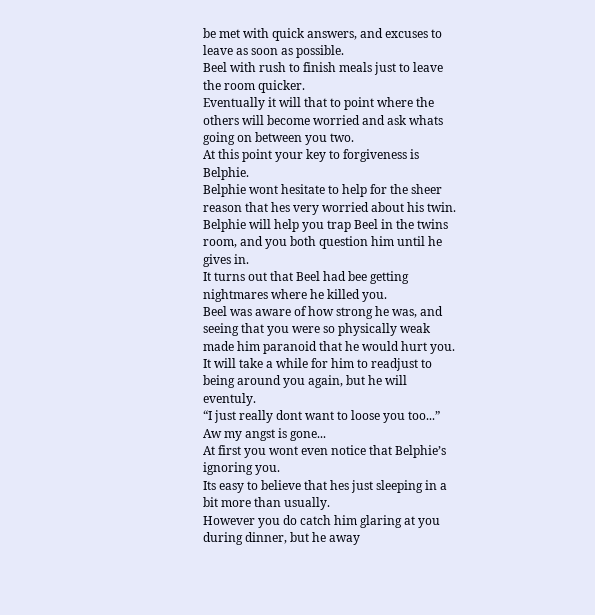be met with quick answers, and excuses to leave as soon as possible.
Beel with rush to finish meals just to leave the room quicker.
Eventually it will that to point where the others will become worried and ask whats going on between you two.
At this point your key to forgiveness is Belphie.
Belphie wont hesitate to help for the sheer reason that hes very worried about his twin.
Belphie will help you trap Beel in the twins room, and you both question him until he gives in.
It turns out that Beel had bee getting nightmares where he killed you.
Beel was aware of how strong he was, and seeing that you were so physically weak made him paranoid that he would hurt you.
It will take a while for him to readjust to being around you again, but he will eventuly.
“I just really dont want to loose you too...”
Aw my angst is gone...
At first you wont even notice that Belphie’s ignoring you.
Its easy to believe that hes just sleeping in a bit more than usually.
However you do catch him glaring at you during dinner, but he away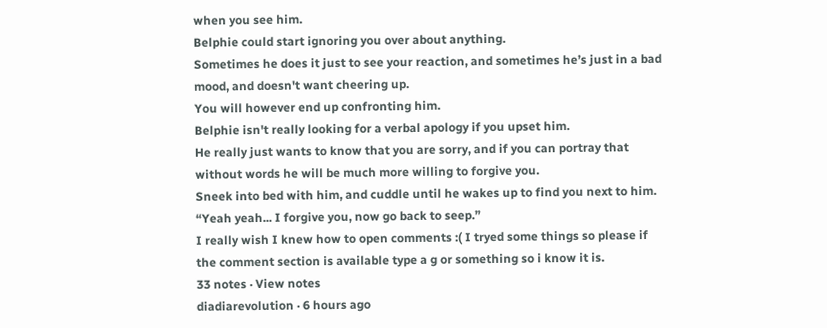when you see him.
Belphie could start ignoring you over about anything.
Sometimes he does it just to see your reaction, and sometimes he’s just in a bad mood, and doesn't want cheering up.
You will however end up confronting him.
Belphie isn't really looking for a verbal apology if you upset him.
He really just wants to know that you are sorry, and if you can portray that without words he will be much more willing to forgive you.
Sneek into bed with him, and cuddle until he wakes up to find you next to him.
“Yeah yeah... I forgive you, now go back to seep.”
I really wish I knew how to open comments :( I tryed some things so please if the comment section is available type a g or something so i know it is.
33 notes · View notes
diadiarevolution · 6 hours ago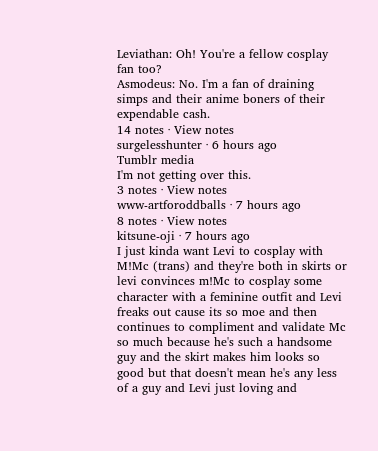Leviathan: Oh! You're a fellow cosplay fan too?
Asmodeus: No. I'm a fan of draining simps and their anime boners of their expendable cash.
14 notes · View notes
surgelesshunter · 6 hours ago
Tumblr media
I'm not getting over this.
3 notes · View notes
www-artforoddballs · 7 hours ago
8 notes · View notes
kitsune-oji · 7 hours ago
I just kinda want Levi to cosplay with M!Mc (trans) and they're both in skirts or levi convinces m!Mc to cosplay some character with a feminine outfit and Levi freaks out cause its so moe and then continues to compliment and validate Mc so much because he's such a handsome guy and the skirt makes him looks so good but that doesn't mean he's any less of a guy and Levi just loving and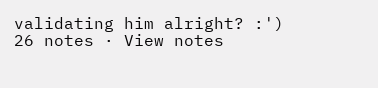validating him alright? :')
26 notes · View notes